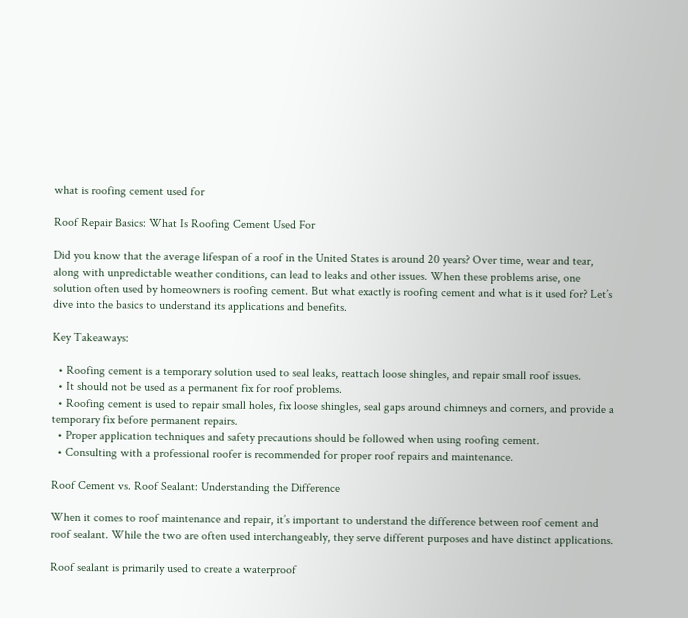what is roofing cement used for

Roof Repair Basics: What Is Roofing Cement Used For

Did you know that the average lifespan of a roof in the United States is around 20 years? Over time, wear and tear, along with unpredictable weather conditions, can lead to leaks and other issues. When these problems arise, one solution often used by homeowners is roofing cement. But what exactly is roofing cement and what is it used for? Let’s dive into the basics to understand its applications and benefits.

Key Takeaways:

  • Roofing cement is a temporary solution used to seal leaks, reattach loose shingles, and repair small roof issues.
  • It should not be used as a permanent fix for roof problems.
  • Roofing cement is used to repair small holes, fix loose shingles, seal gaps around chimneys and corners, and provide a temporary fix before permanent repairs.
  • Proper application techniques and safety precautions should be followed when using roofing cement.
  • Consulting with a professional roofer is recommended for proper roof repairs and maintenance.

Roof Cement vs. Roof Sealant: Understanding the Difference

When it comes to roof maintenance and repair, it’s important to understand the difference between roof cement and roof sealant. While the two are often used interchangeably, they serve different purposes and have distinct applications.

Roof sealant is primarily used to create a waterproof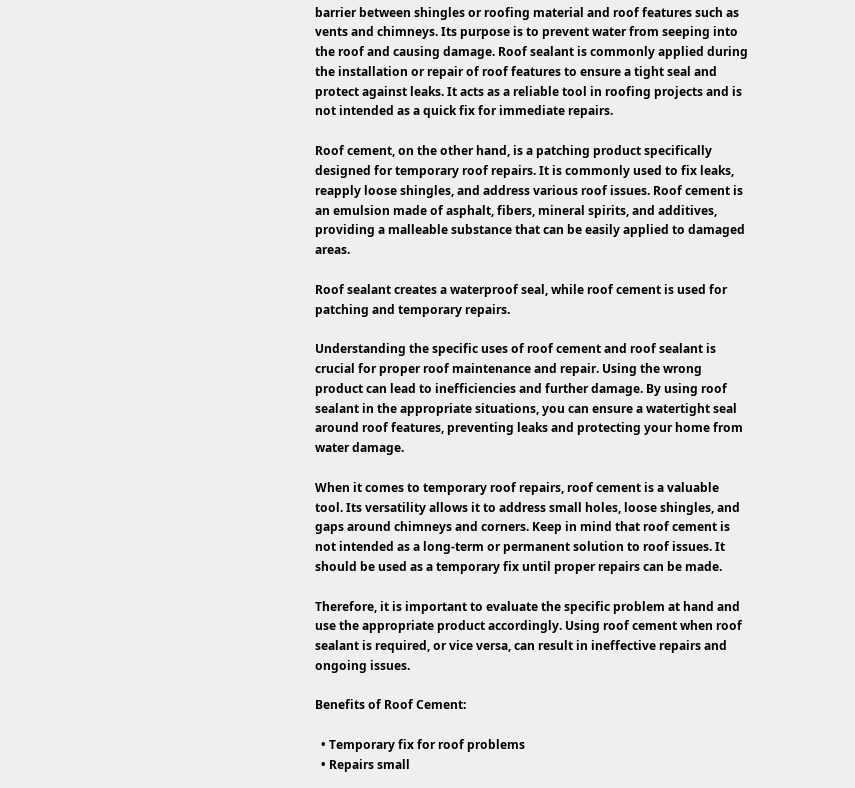barrier between shingles or roofing material and roof features such as vents and chimneys. Its purpose is to prevent water from seeping into the roof and causing damage. Roof sealant is commonly applied during the installation or repair of roof features to ensure a tight seal and protect against leaks. It acts as a reliable tool in roofing projects and is not intended as a quick fix for immediate repairs.

Roof cement, on the other hand, is a patching product specifically designed for temporary roof repairs. It is commonly used to fix leaks, reapply loose shingles, and address various roof issues. Roof cement is an emulsion made of asphalt, fibers, mineral spirits, and additives, providing a malleable substance that can be easily applied to damaged areas.

Roof sealant creates a waterproof seal, while roof cement is used for patching and temporary repairs.

Understanding the specific uses of roof cement and roof sealant is crucial for proper roof maintenance and repair. Using the wrong product can lead to inefficiencies and further damage. By using roof sealant in the appropriate situations, you can ensure a watertight seal around roof features, preventing leaks and protecting your home from water damage.

When it comes to temporary roof repairs, roof cement is a valuable tool. Its versatility allows it to address small holes, loose shingles, and gaps around chimneys and corners. Keep in mind that roof cement is not intended as a long-term or permanent solution to roof issues. It should be used as a temporary fix until proper repairs can be made.

Therefore, it is important to evaluate the specific problem at hand and use the appropriate product accordingly. Using roof cement when roof sealant is required, or vice versa, can result in ineffective repairs and ongoing issues.

Benefits of Roof Cement:

  • Temporary fix for roof problems
  • Repairs small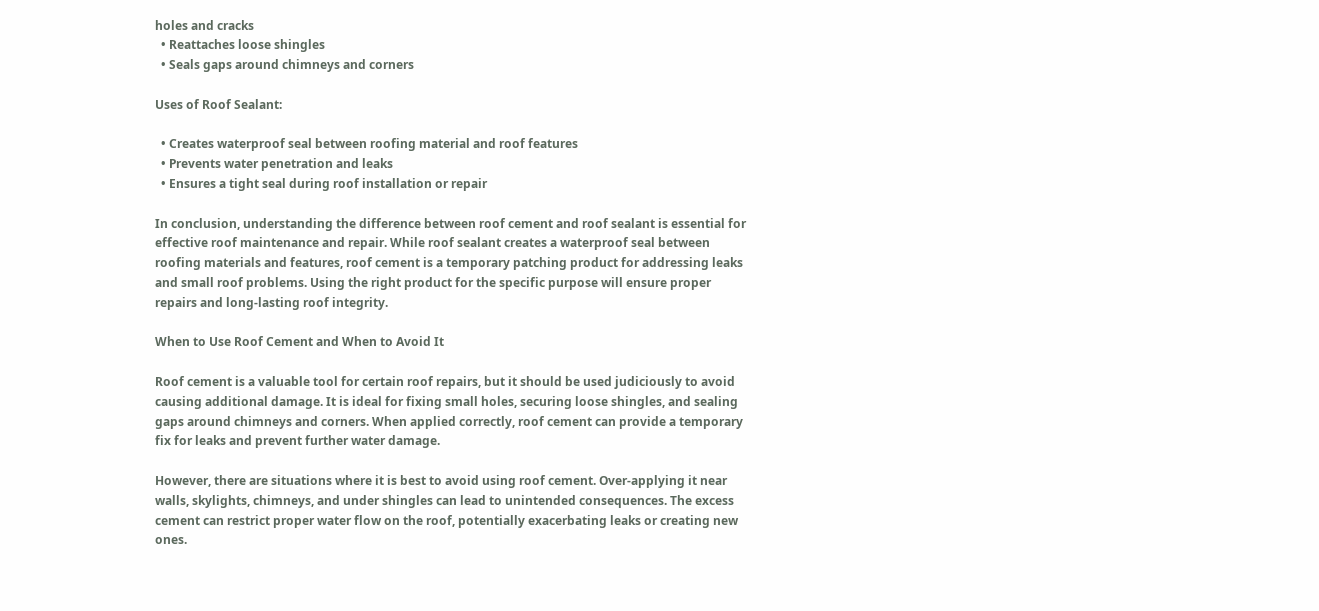holes and cracks
  • Reattaches loose shingles
  • Seals gaps around chimneys and corners

Uses of Roof Sealant:

  • Creates waterproof seal between roofing material and roof features
  • Prevents water penetration and leaks
  • Ensures a tight seal during roof installation or repair

In conclusion, understanding the difference between roof cement and roof sealant is essential for effective roof maintenance and repair. While roof sealant creates a waterproof seal between roofing materials and features, roof cement is a temporary patching product for addressing leaks and small roof problems. Using the right product for the specific purpose will ensure proper repairs and long-lasting roof integrity.

When to Use Roof Cement and When to Avoid It

Roof cement is a valuable tool for certain roof repairs, but it should be used judiciously to avoid causing additional damage. It is ideal for fixing small holes, securing loose shingles, and sealing gaps around chimneys and corners. When applied correctly, roof cement can provide a temporary fix for leaks and prevent further water damage.

However, there are situations where it is best to avoid using roof cement. Over-applying it near walls, skylights, chimneys, and under shingles can lead to unintended consequences. The excess cement can restrict proper water flow on the roof, potentially exacerbating leaks or creating new ones.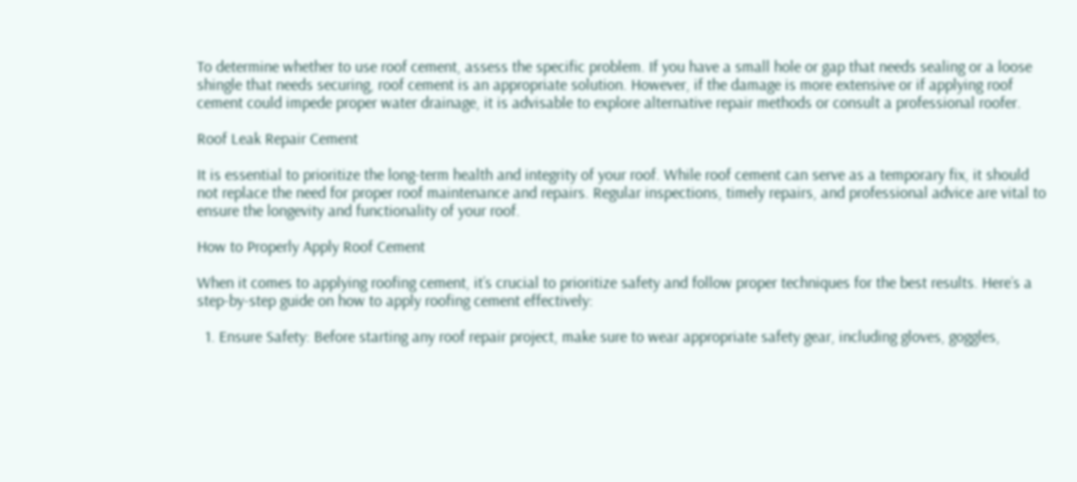To determine whether to use roof cement, assess the specific problem. If you have a small hole or gap that needs sealing or a loose shingle that needs securing, roof cement is an appropriate solution. However, if the damage is more extensive or if applying roof cement could impede proper water drainage, it is advisable to explore alternative repair methods or consult a professional roofer.

Roof Leak Repair Cement

It is essential to prioritize the long-term health and integrity of your roof. While roof cement can serve as a temporary fix, it should not replace the need for proper roof maintenance and repairs. Regular inspections, timely repairs, and professional advice are vital to ensure the longevity and functionality of your roof.

How to Properly Apply Roof Cement

When it comes to applying roofing cement, it’s crucial to prioritize safety and follow proper techniques for the best results. Here’s a step-by-step guide on how to apply roofing cement effectively:

  1. Ensure Safety: Before starting any roof repair project, make sure to wear appropriate safety gear, including gloves, goggles,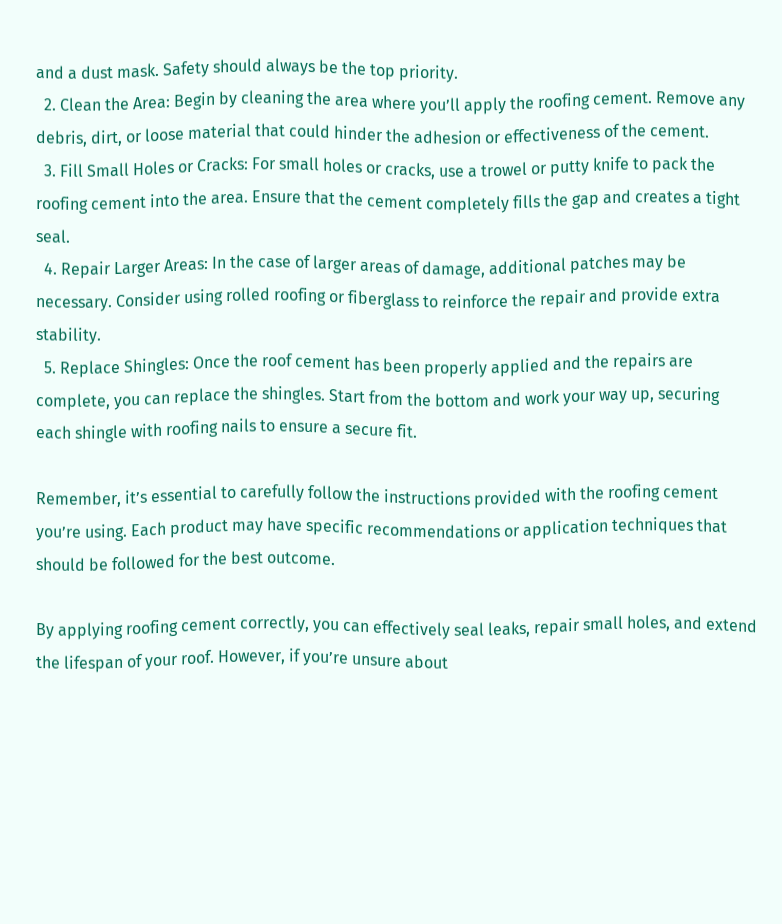and a dust mask. Safety should always be the top priority.
  2. Clean the Area: Begin by cleaning the area where you’ll apply the roofing cement. Remove any debris, dirt, or loose material that could hinder the adhesion or effectiveness of the cement.
  3. Fill Small Holes or Cracks: For small holes or cracks, use a trowel or putty knife to pack the roofing cement into the area. Ensure that the cement completely fills the gap and creates a tight seal.
  4. Repair Larger Areas: In the case of larger areas of damage, additional patches may be necessary. Consider using rolled roofing or fiberglass to reinforce the repair and provide extra stability.
  5. Replace Shingles: Once the roof cement has been properly applied and the repairs are complete, you can replace the shingles. Start from the bottom and work your way up, securing each shingle with roofing nails to ensure a secure fit.

Remember, it’s essential to carefully follow the instructions provided with the roofing cement you’re using. Each product may have specific recommendations or application techniques that should be followed for the best outcome.

By applying roofing cement correctly, you can effectively seal leaks, repair small holes, and extend the lifespan of your roof. However, if you’re unsure about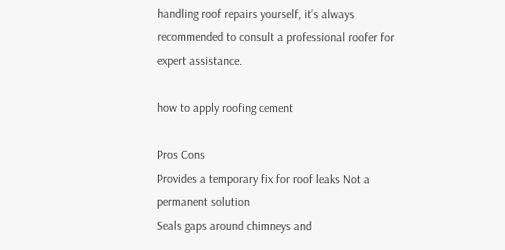handling roof repairs yourself, it’s always recommended to consult a professional roofer for expert assistance.

how to apply roofing cement

Pros Cons
Provides a temporary fix for roof leaks Not a permanent solution
Seals gaps around chimneys and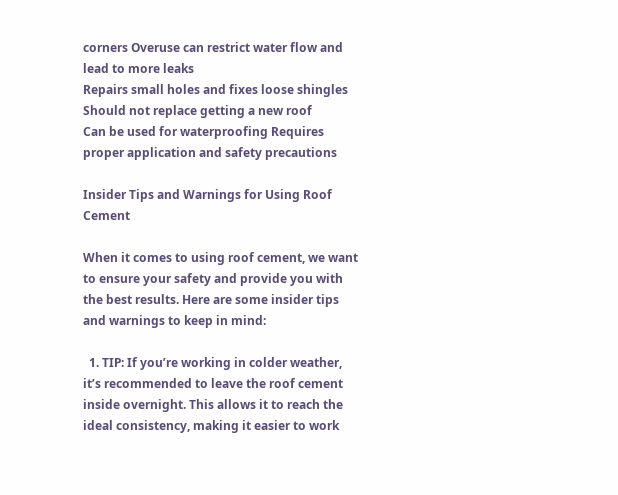corners Overuse can restrict water flow and lead to more leaks
Repairs small holes and fixes loose shingles Should not replace getting a new roof
Can be used for waterproofing Requires proper application and safety precautions

Insider Tips and Warnings for Using Roof Cement

When it comes to using roof cement, we want to ensure your safety and provide you with the best results. Here are some insider tips and warnings to keep in mind:

  1. TIP: If you’re working in colder weather, it’s recommended to leave the roof cement inside overnight. This allows it to reach the ideal consistency, making it easier to work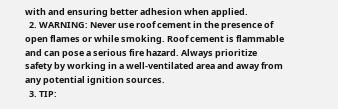with and ensuring better adhesion when applied.
  2. WARNING: Never use roof cement in the presence of open flames or while smoking. Roof cement is flammable and can pose a serious fire hazard. Always prioritize safety by working in a well-ventilated area and away from any potential ignition sources.
  3. TIP: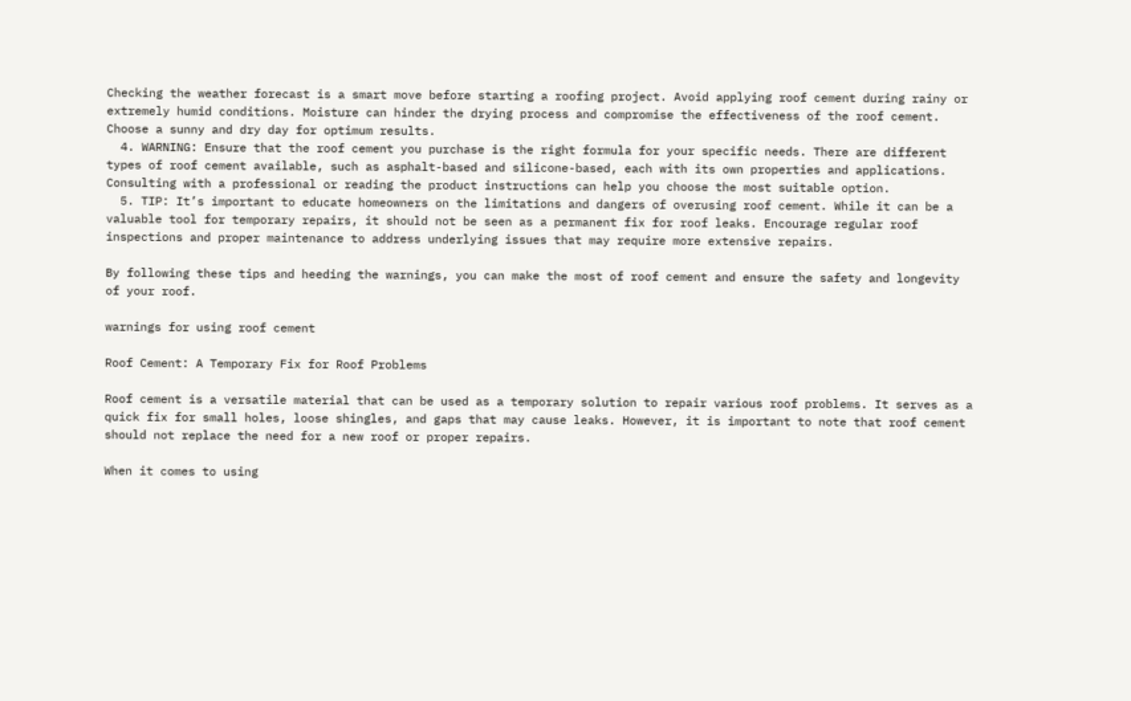Checking the weather forecast is a smart move before starting a roofing project. Avoid applying roof cement during rainy or extremely humid conditions. Moisture can hinder the drying process and compromise the effectiveness of the roof cement. Choose a sunny and dry day for optimum results.
  4. WARNING: Ensure that the roof cement you purchase is the right formula for your specific needs. There are different types of roof cement available, such as asphalt-based and silicone-based, each with its own properties and applications. Consulting with a professional or reading the product instructions can help you choose the most suitable option.
  5. TIP: It’s important to educate homeowners on the limitations and dangers of overusing roof cement. While it can be a valuable tool for temporary repairs, it should not be seen as a permanent fix for roof leaks. Encourage regular roof inspections and proper maintenance to address underlying issues that may require more extensive repairs.

By following these tips and heeding the warnings, you can make the most of roof cement and ensure the safety and longevity of your roof.

warnings for using roof cement

Roof Cement: A Temporary Fix for Roof Problems

Roof cement is a versatile material that can be used as a temporary solution to repair various roof problems. It serves as a quick fix for small holes, loose shingles, and gaps that may cause leaks. However, it is important to note that roof cement should not replace the need for a new roof or proper repairs.

When it comes to using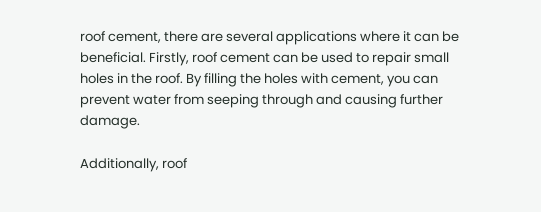roof cement, there are several applications where it can be beneficial. Firstly, roof cement can be used to repair small holes in the roof. By filling the holes with cement, you can prevent water from seeping through and causing further damage.

Additionally, roof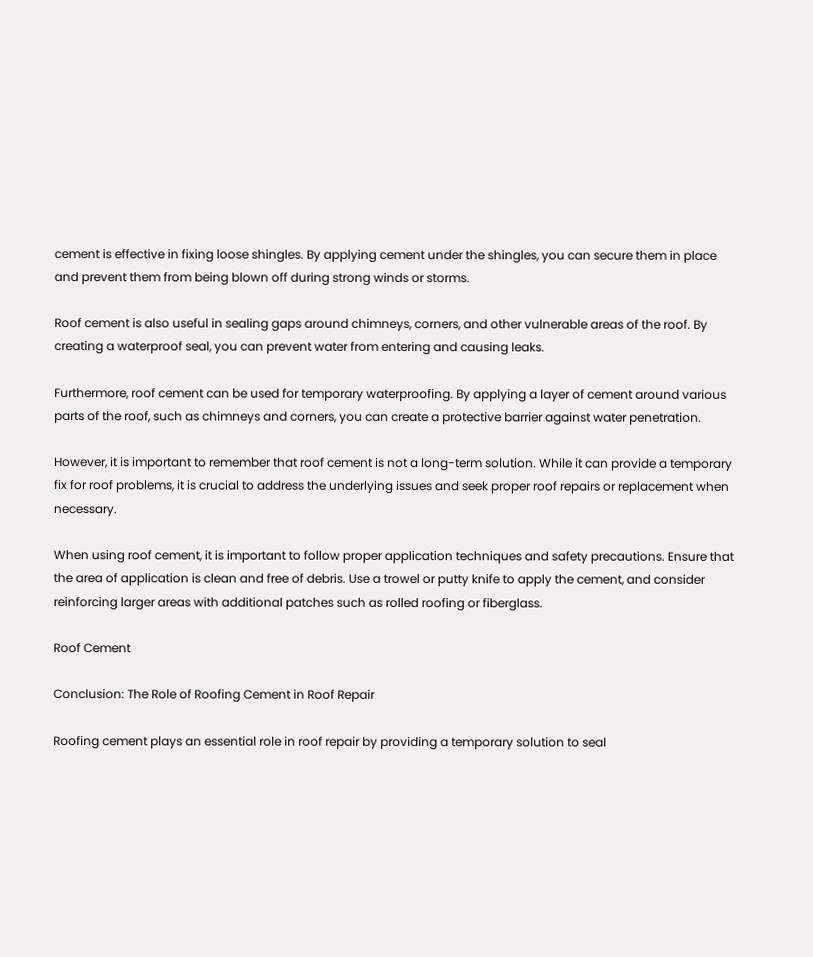cement is effective in fixing loose shingles. By applying cement under the shingles, you can secure them in place and prevent them from being blown off during strong winds or storms.

Roof cement is also useful in sealing gaps around chimneys, corners, and other vulnerable areas of the roof. By creating a waterproof seal, you can prevent water from entering and causing leaks.

Furthermore, roof cement can be used for temporary waterproofing. By applying a layer of cement around various parts of the roof, such as chimneys and corners, you can create a protective barrier against water penetration.

However, it is important to remember that roof cement is not a long-term solution. While it can provide a temporary fix for roof problems, it is crucial to address the underlying issues and seek proper roof repairs or replacement when necessary.

When using roof cement, it is important to follow proper application techniques and safety precautions. Ensure that the area of application is clean and free of debris. Use a trowel or putty knife to apply the cement, and consider reinforcing larger areas with additional patches such as rolled roofing or fiberglass.

Roof Cement

Conclusion: The Role of Roofing Cement in Roof Repair

Roofing cement plays an essential role in roof repair by providing a temporary solution to seal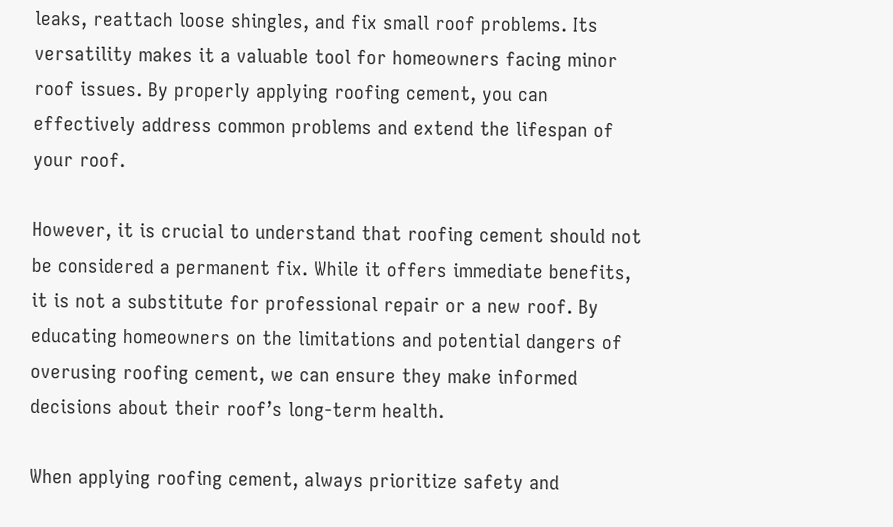leaks, reattach loose shingles, and fix small roof problems. Its versatility makes it a valuable tool for homeowners facing minor roof issues. By properly applying roofing cement, you can effectively address common problems and extend the lifespan of your roof.

However, it is crucial to understand that roofing cement should not be considered a permanent fix. While it offers immediate benefits, it is not a substitute for professional repair or a new roof. By educating homeowners on the limitations and potential dangers of overusing roofing cement, we can ensure they make informed decisions about their roof’s long-term health.

When applying roofing cement, always prioritize safety and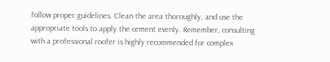follow proper guidelines. Clean the area thoroughly, and use the appropriate tools to apply the cement evenly. Remember, consulting with a professional roofer is highly recommended for complex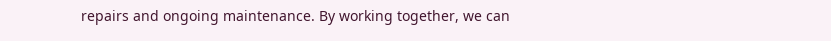repairs and ongoing maintenance. By working together, we can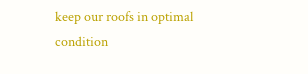keep our roofs in optimal condition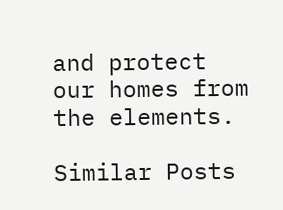and protect our homes from the elements.

Similar Posts